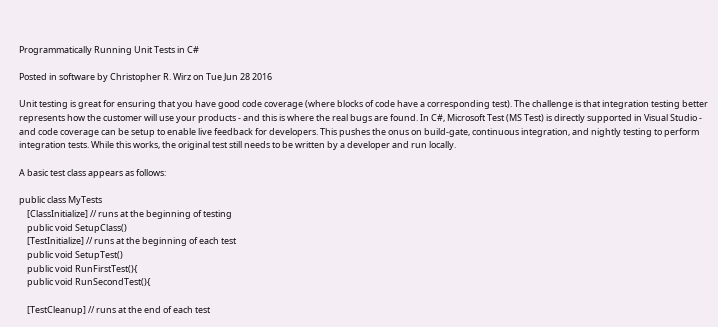Programmatically Running Unit Tests in C#

Posted in software by Christopher R. Wirz on Tue Jun 28 2016

Unit testing is great for ensuring that you have good code coverage (where blocks of code have a corresponding test). The challenge is that integration testing better represents how the customer will use your products - and this is where the real bugs are found. In C#, Microsoft Test (MS Test) is directly supported in Visual Studio - and code coverage can be setup to enable live feedback for developers. This pushes the onus on build-gate, continuous integration, and nightly testing to perform integration tests. While this works, the original test still needs to be written by a developer and run locally.

A basic test class appears as follows:

public class MyTests
    [ClassInitialize] // runs at the beginning of testing
    public void SetupClass()
    [TestInitialize] // runs at the beginning of each test
    public void SetupTest()
    public void RunFirstTest(){
    public void RunSecondTest(){

    [TestCleanup] // runs at the end of each test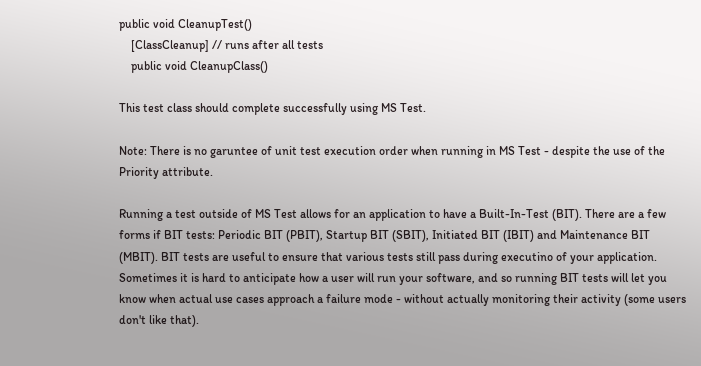public void CleanupTest()
    [ClassCleanup] // runs after all tests
    public void CleanupClass()

This test class should complete successfully using MS Test.

Note: There is no garuntee of unit test execution order when running in MS Test - despite the use of the Priority attribute.

Running a test outside of MS Test allows for an application to have a Built-In-Test (BIT). There are a few forms if BIT tests: Periodic BIT (PBIT), Startup BIT (SBIT), Initiated BIT (IBIT) and Maintenance BIT (MBIT). BIT tests are useful to ensure that various tests still pass during executino of your application. Sometimes it is hard to anticipate how a user will run your software, and so running BIT tests will let you know when actual use cases approach a failure mode - without actually monitoring their activity (some users don't like that).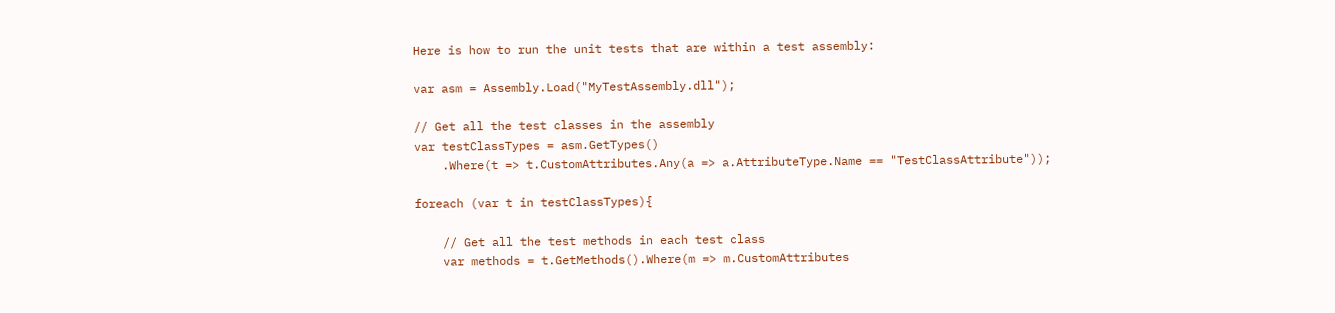Here is how to run the unit tests that are within a test assembly:

var asm = Assembly.Load("MyTestAssembly.dll");

// Get all the test classes in the assembly
var testClassTypes = asm.GetTypes()
    .Where(t => t.CustomAttributes.Any(a => a.AttributeType.Name == "TestClassAttribute"));

foreach (var t in testClassTypes){

    // Get all the test methods in each test class
    var methods = t.GetMethods().Where(m => m.CustomAttributes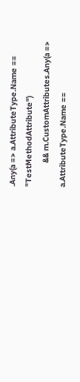.Any(a => a.AttributeType.Name == "TestMethodAttribute")
            && m.CustomAttributes.Any(a => a.AttributeType.Name ==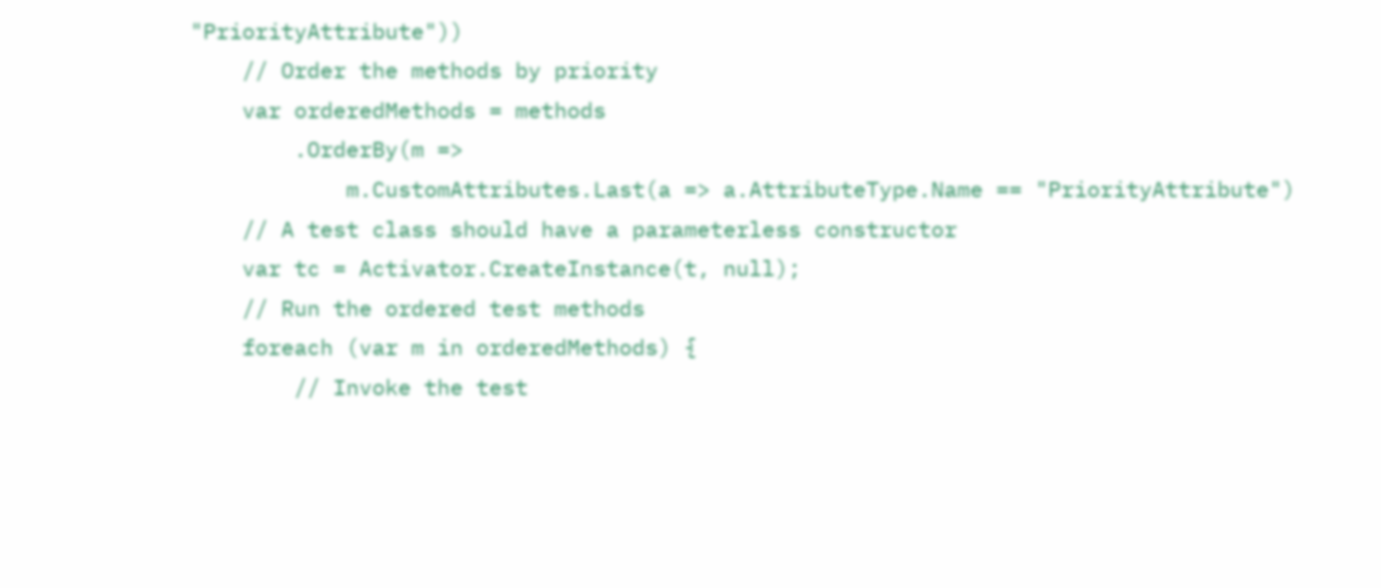"PriorityAttribute"))
    // Order the methods by priority
    var orderedMethods = methods
        .OrderBy(m =>
            m.CustomAttributes.Last(a => a.AttributeType.Name == "PriorityAttribute")
    // A test class should have a parameterless constructor
    var tc = Activator.CreateInstance(t, null);
    // Run the ordered test methods
    foreach (var m in orderedMethods) {
        // Invoke the test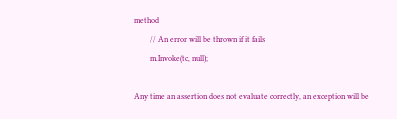method
        // An error will be thrown if it fails
        m.Invoke(tc, null);

Any time an assertion does not evaluate correctly, an exception will be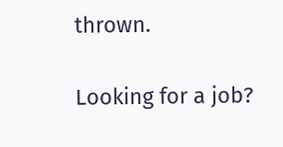thrown.

Looking for a job?